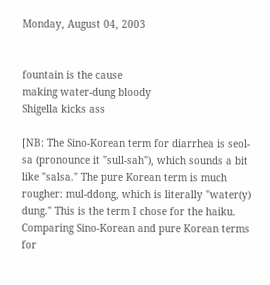Monday, August 04, 2003


fountain is the cause
making water-dung bloody
Shigella kicks ass

[NB: The Sino-Korean term for diarrhea is seol-sa (pronounce it "sull-sah"), which sounds a bit like "salsa." The pure Korean term is much rougher: mul-ddong, which is literally "water(y) dung." This is the term I chose for the haiku. Comparing Sino-Korean and pure Korean terms for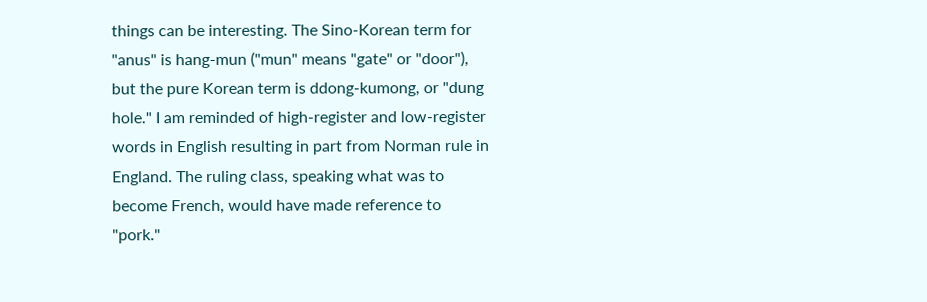things can be interesting. The Sino-Korean term for "anus" is hang-mun ("mun" means "gate" or "door"), but the pure Korean term is ddong-kumong, or "dung hole." I am reminded of high-register and low-register words in English resulting in part from Norman rule in England. The ruling class, speaking what was to become French, would have made reference to "pork."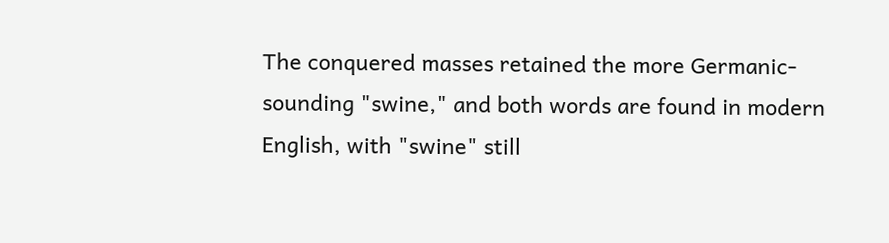The conquered masses retained the more Germanic-sounding "swine," and both words are found in modern English, with "swine" still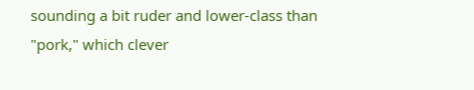sounding a bit ruder and lower-class than "pork," which clever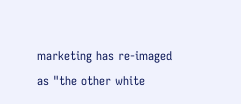marketing has re-imaged as "the other white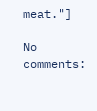meat."]

No comments: